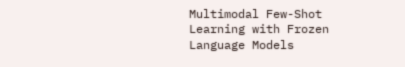Multimodal Few-Shot Learning with Frozen Language Models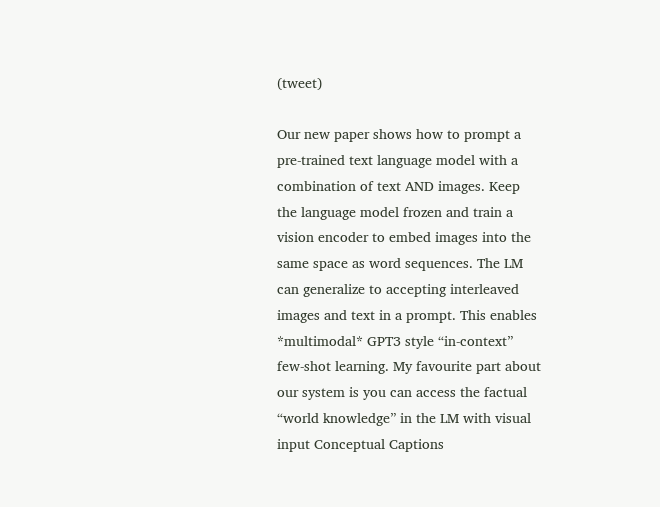(tweet)

Our new paper shows how to prompt a pre-trained text language model with a combination of text AND images. Keep the language model frozen and train a vision encoder to embed images into the same space as word sequences. The LM can generalize to accepting interleaved images and text in a prompt. This enables *multimodal* GPT3 style “in-context” few-shot learning. My favourite part about our system is you can access the factual “world knowledge” in the LM with visual input Conceptual Captions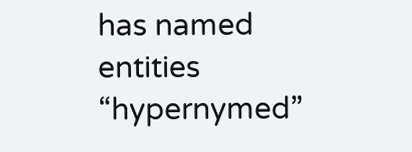has named entities “hypernymed”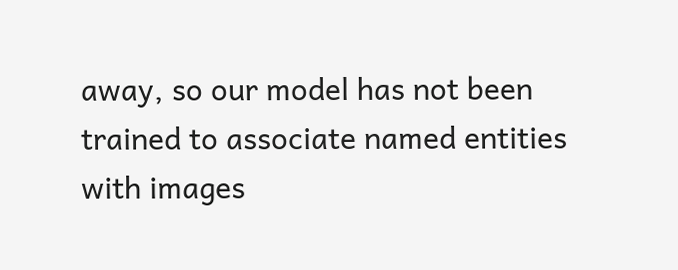away, so our model has not been trained to associate named entities with images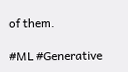of them.

#ML #Generative